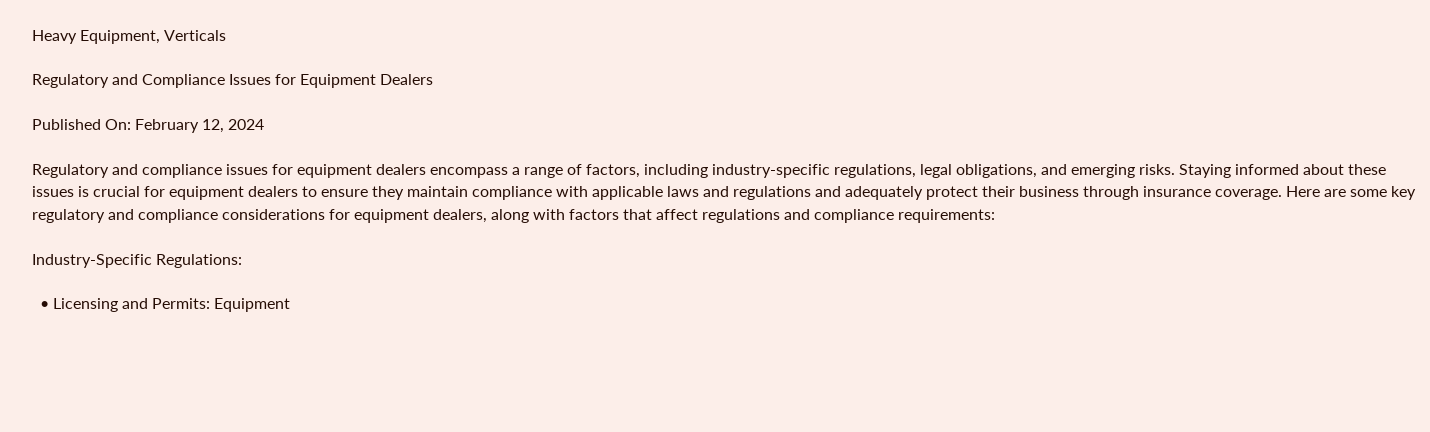Heavy Equipment, Verticals

Regulatory and Compliance Issues for Equipment Dealers

Published On: February 12, 2024

Regulatory and compliance issues for equipment dealers encompass a range of factors, including industry-specific regulations, legal obligations, and emerging risks. Staying informed about these issues is crucial for equipment dealers to ensure they maintain compliance with applicable laws and regulations and adequately protect their business through insurance coverage. Here are some key regulatory and compliance considerations for equipment dealers, along with factors that affect regulations and compliance requirements:

Industry-Specific Regulations:

  • Licensing and Permits: Equipment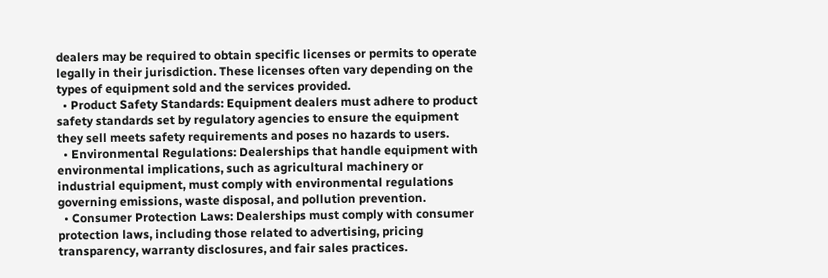dealers may be required to obtain specific licenses or permits to operate legally in their jurisdiction. These licenses often vary depending on the types of equipment sold and the services provided.
  • Product Safety Standards: Equipment dealers must adhere to product safety standards set by regulatory agencies to ensure the equipment they sell meets safety requirements and poses no hazards to users.
  • Environmental Regulations: Dealerships that handle equipment with environmental implications, such as agricultural machinery or industrial equipment, must comply with environmental regulations governing emissions, waste disposal, and pollution prevention.
  • Consumer Protection Laws: Dealerships must comply with consumer protection laws, including those related to advertising, pricing transparency, warranty disclosures, and fair sales practices.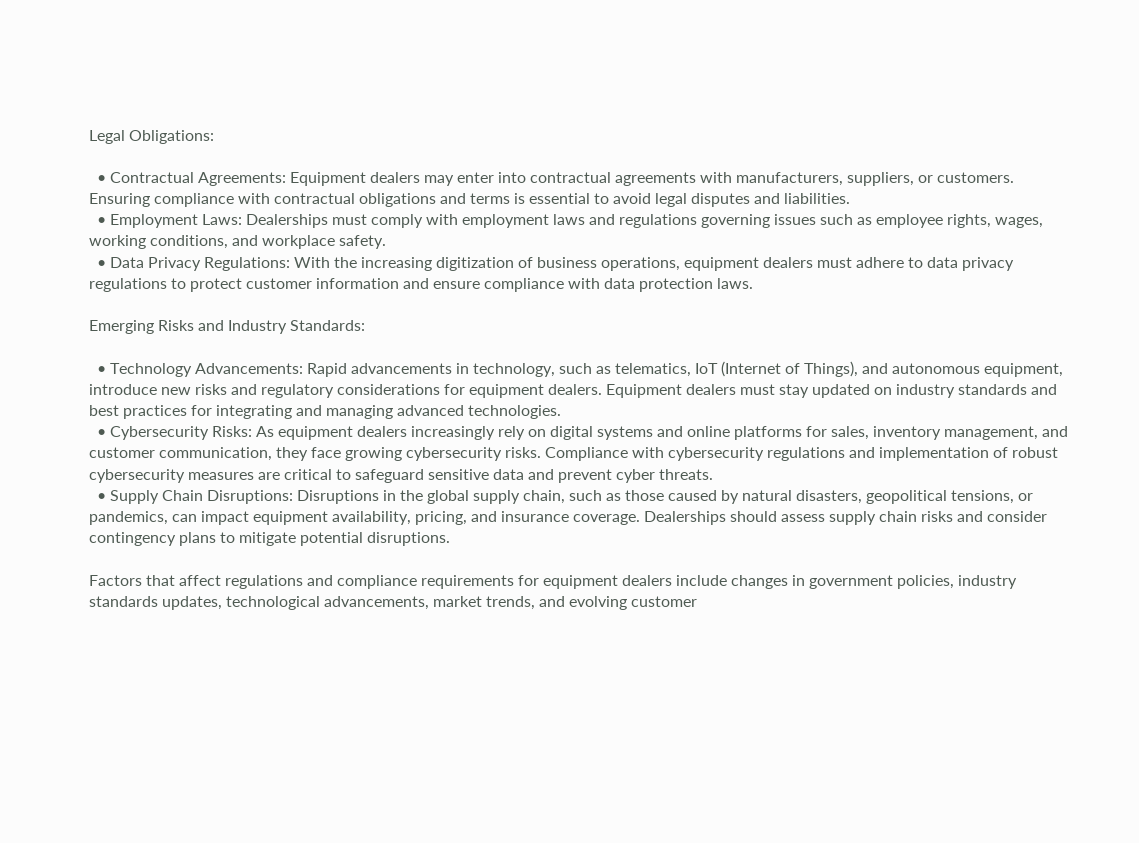Legal Obligations:

  • Contractual Agreements: Equipment dealers may enter into contractual agreements with manufacturers, suppliers, or customers. Ensuring compliance with contractual obligations and terms is essential to avoid legal disputes and liabilities.
  • Employment Laws: Dealerships must comply with employment laws and regulations governing issues such as employee rights, wages, working conditions, and workplace safety.
  • Data Privacy Regulations: With the increasing digitization of business operations, equipment dealers must adhere to data privacy regulations to protect customer information and ensure compliance with data protection laws.

Emerging Risks and Industry Standards:

  • Technology Advancements: Rapid advancements in technology, such as telematics, IoT (Internet of Things), and autonomous equipment, introduce new risks and regulatory considerations for equipment dealers. Equipment dealers must stay updated on industry standards and best practices for integrating and managing advanced technologies.
  • Cybersecurity Risks: As equipment dealers increasingly rely on digital systems and online platforms for sales, inventory management, and customer communication, they face growing cybersecurity risks. Compliance with cybersecurity regulations and implementation of robust cybersecurity measures are critical to safeguard sensitive data and prevent cyber threats.
  • Supply Chain Disruptions: Disruptions in the global supply chain, such as those caused by natural disasters, geopolitical tensions, or pandemics, can impact equipment availability, pricing, and insurance coverage. Dealerships should assess supply chain risks and consider contingency plans to mitigate potential disruptions.

Factors that affect regulations and compliance requirements for equipment dealers include changes in government policies, industry standards updates, technological advancements, market trends, and evolving customer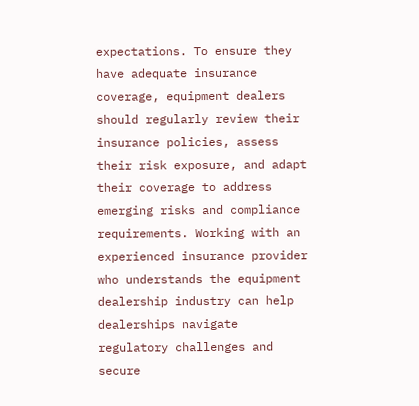expectations. To ensure they have adequate insurance coverage, equipment dealers should regularly review their insurance policies, assess their risk exposure, and adapt their coverage to address emerging risks and compliance requirements. Working with an experienced insurance provider who understands the equipment dealership industry can help dealerships navigate regulatory challenges and secure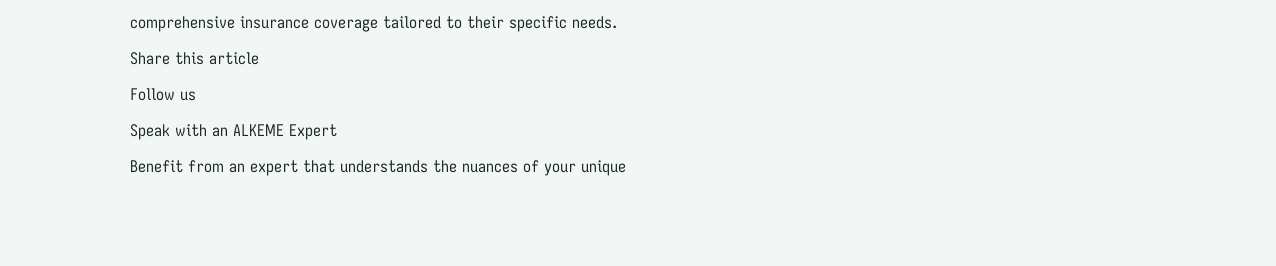comprehensive insurance coverage tailored to their specific needs.

Share this article

Follow us

Speak with an ALKEME Expert

Benefit from an expert that understands the nuances of your unique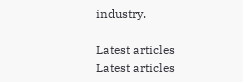industry.

Latest articles
Latest articles